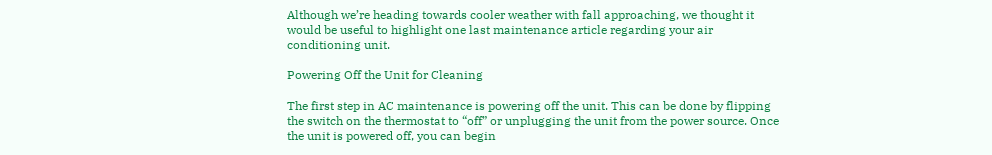Although we’re heading towards cooler weather with fall approaching, we thought it would be useful to highlight one last maintenance article regarding your air conditioning unit.

Powering Off the Unit for Cleaning

The first step in AC maintenance is powering off the unit. This can be done by flipping the switch on the thermostat to “off” or unplugging the unit from the power source. Once the unit is powered off, you can begin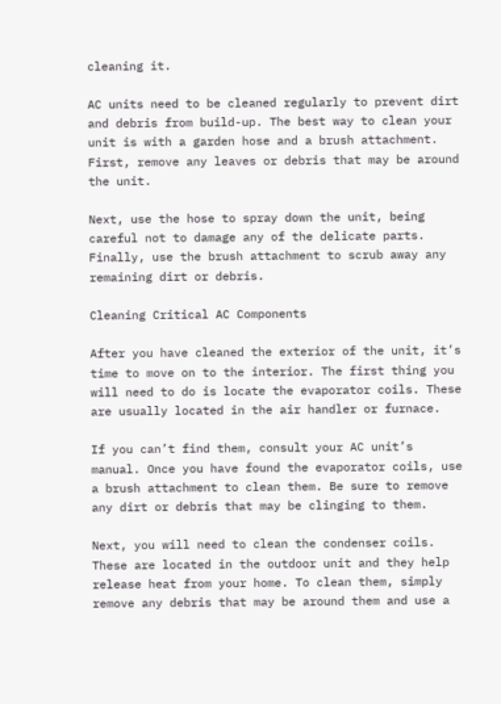cleaning it.

AC units need to be cleaned regularly to prevent dirt and debris from build-up. The best way to clean your unit is with a garden hose and a brush attachment. First, remove any leaves or debris that may be around the unit.

Next, use the hose to spray down the unit, being careful not to damage any of the delicate parts. Finally, use the brush attachment to scrub away any remaining dirt or debris.

Cleaning Critical AC Components

After you have cleaned the exterior of the unit, it’s time to move on to the interior. The first thing you will need to do is locate the evaporator coils. These are usually located in the air handler or furnace.

If you can’t find them, consult your AC unit’s manual. Once you have found the evaporator coils, use a brush attachment to clean them. Be sure to remove any dirt or debris that may be clinging to them.

Next, you will need to clean the condenser coils. These are located in the outdoor unit and they help release heat from your home. To clean them, simply remove any debris that may be around them and use a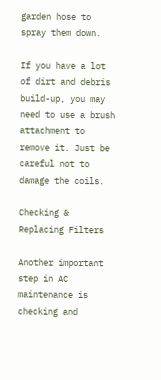garden hose to spray them down.

If you have a lot of dirt and debris build-up, you may need to use a brush attachment to remove it. Just be careful not to damage the coils.

Checking & Replacing Filters

Another important step in AC maintenance is checking and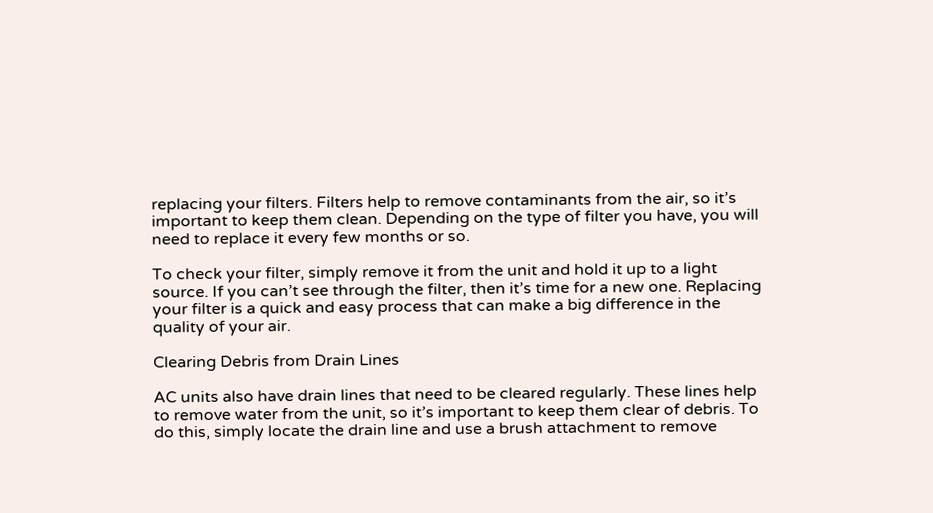replacing your filters. Filters help to remove contaminants from the air, so it’s important to keep them clean. Depending on the type of filter you have, you will need to replace it every few months or so.

To check your filter, simply remove it from the unit and hold it up to a light source. If you can’t see through the filter, then it’s time for a new one. Replacing your filter is a quick and easy process that can make a big difference in the quality of your air.

Clearing Debris from Drain Lines

AC units also have drain lines that need to be cleared regularly. These lines help to remove water from the unit, so it’s important to keep them clear of debris. To do this, simply locate the drain line and use a brush attachment to remove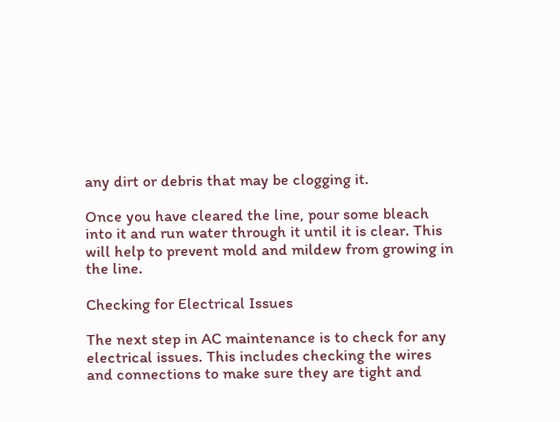any dirt or debris that may be clogging it.

Once you have cleared the line, pour some bleach into it and run water through it until it is clear. This will help to prevent mold and mildew from growing in the line.

Checking for Electrical Issues

The next step in AC maintenance is to check for any electrical issues. This includes checking the wires and connections to make sure they are tight and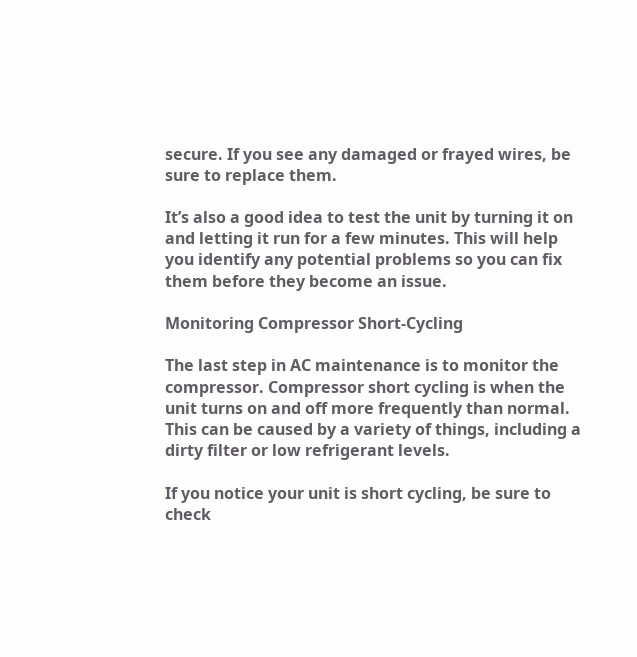secure. If you see any damaged or frayed wires, be sure to replace them.

It’s also a good idea to test the unit by turning it on and letting it run for a few minutes. This will help you identify any potential problems so you can fix them before they become an issue.

Monitoring Compressor Short-Cycling

The last step in AC maintenance is to monitor the compressor. Compressor short cycling is when the unit turns on and off more frequently than normal. This can be caused by a variety of things, including a dirty filter or low refrigerant levels.

If you notice your unit is short cycling, be sure to check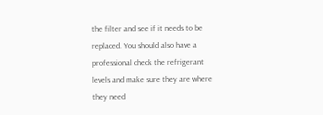the filter and see if it needs to be replaced. You should also have a professional check the refrigerant levels and make sure they are where they need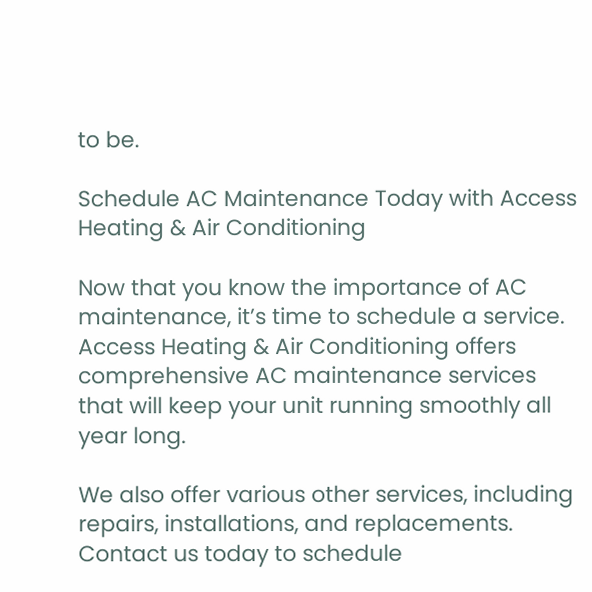to be.

Schedule AC Maintenance Today with Access Heating & Air Conditioning

Now that you know the importance of AC maintenance, it’s time to schedule a service. Access Heating & Air Conditioning offers comprehensive AC maintenance services that will keep your unit running smoothly all year long.

We also offer various other services, including repairs, installations, and replacements. Contact us today to schedule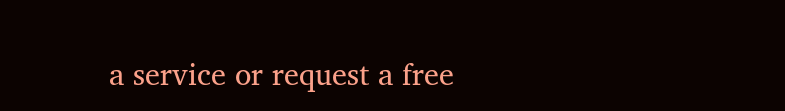a service or request a free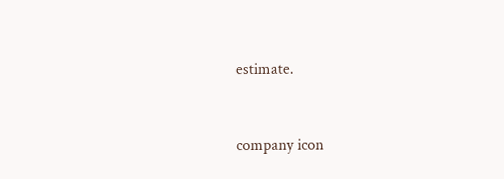estimate.


company icon